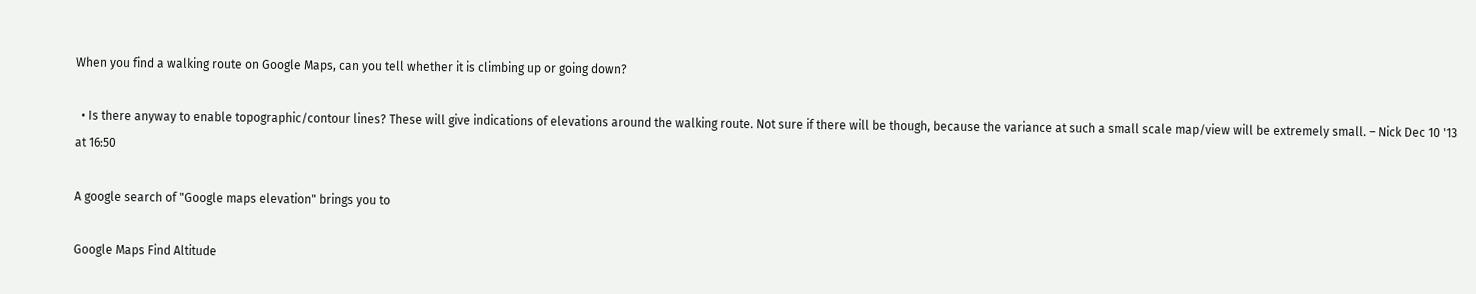When you find a walking route on Google Maps, can you tell whether it is climbing up or going down?

  • Is there anyway to enable topographic/contour lines? These will give indications of elevations around the walking route. Not sure if there will be though, because the variance at such a small scale map/view will be extremely small. – Nick Dec 10 '13 at 16:50

A google search of "Google maps elevation" brings you to

Google Maps Find Altitude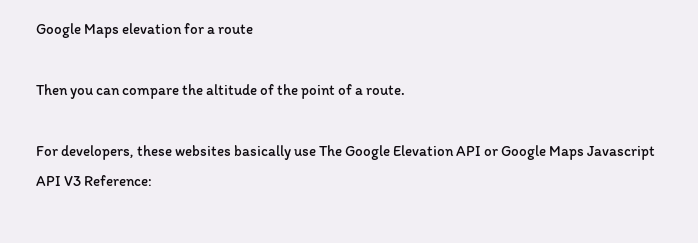Google Maps elevation for a route

Then you can compare the altitude of the point of a route.

For developers, these websites basically use The Google Elevation API or Google Maps Javascript API V3 Reference: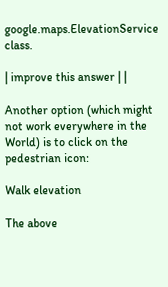google.maps.ElevationService class.

| improve this answer | |

Another option (which might not work everywhere in the World) is to click on the pedestrian icon:

Walk elevation

The above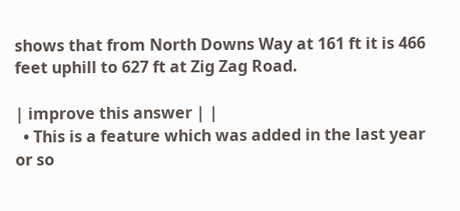shows that from North Downs Way at 161 ft it is 466 feet uphill to 627 ft at Zig Zag Road.

| improve this answer | |
  • This is a feature which was added in the last year or so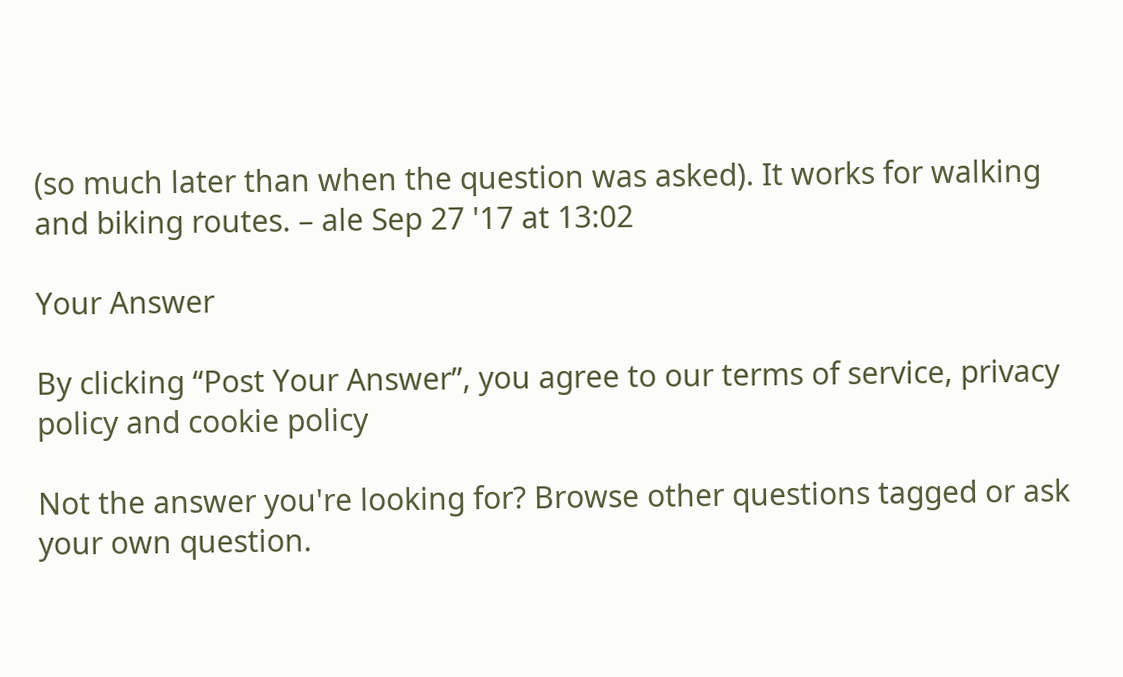(so much later than when the question was asked). It works for walking and biking routes. – ale Sep 27 '17 at 13:02

Your Answer

By clicking “Post Your Answer”, you agree to our terms of service, privacy policy and cookie policy

Not the answer you're looking for? Browse other questions tagged or ask your own question.